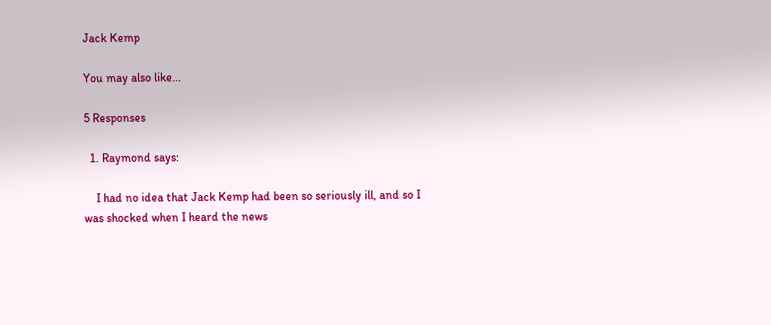Jack Kemp

You may also like...

5 Responses

  1. Raymond says:

    I had no idea that Jack Kemp had been so seriously ill, and so I was shocked when I heard the news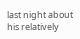last night about his relatively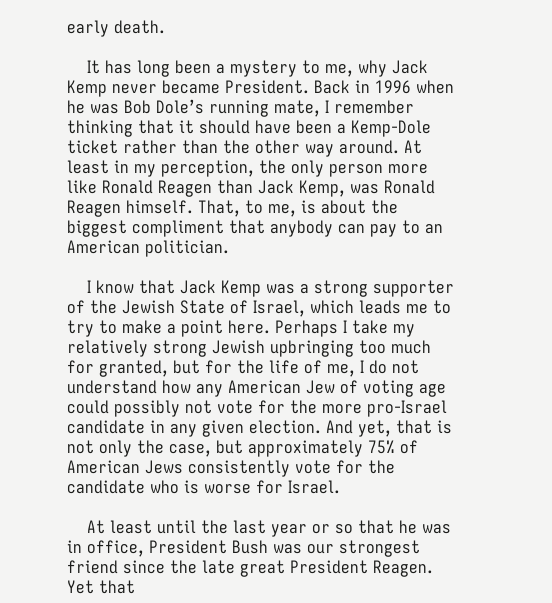early death.

    It has long been a mystery to me, why Jack Kemp never became President. Back in 1996 when he was Bob Dole’s running mate, I remember thinking that it should have been a Kemp-Dole ticket rather than the other way around. At least in my perception, the only person more like Ronald Reagen than Jack Kemp, was Ronald Reagen himself. That, to me, is about the biggest compliment that anybody can pay to an American politician.

    I know that Jack Kemp was a strong supporter of the Jewish State of Israel, which leads me to try to make a point here. Perhaps I take my relatively strong Jewish upbringing too much for granted, but for the life of me, I do not understand how any American Jew of voting age could possibly not vote for the more pro-Israel candidate in any given election. And yet, that is not only the case, but approximately 75% of American Jews consistently vote for the candidate who is worse for Israel.

    At least until the last year or so that he was in office, President Bush was our strongest friend since the late great President Reagen. Yet that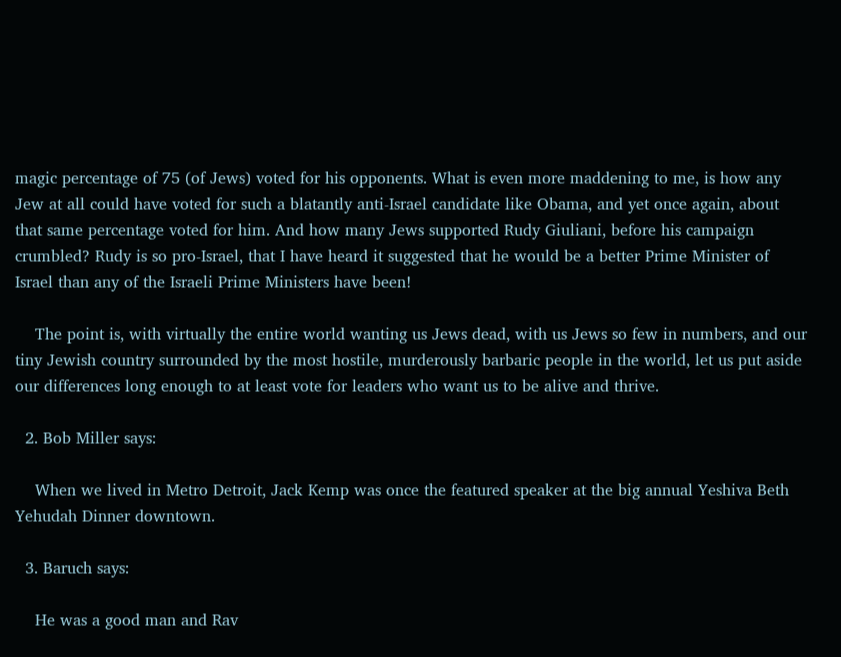magic percentage of 75 (of Jews) voted for his opponents. What is even more maddening to me, is how any Jew at all could have voted for such a blatantly anti-Israel candidate like Obama, and yet once again, about that same percentage voted for him. And how many Jews supported Rudy Giuliani, before his campaign crumbled? Rudy is so pro-Israel, that I have heard it suggested that he would be a better Prime Minister of Israel than any of the Israeli Prime Ministers have been!

    The point is, with virtually the entire world wanting us Jews dead, with us Jews so few in numbers, and our tiny Jewish country surrounded by the most hostile, murderously barbaric people in the world, let us put aside our differences long enough to at least vote for leaders who want us to be alive and thrive.

  2. Bob Miller says:

    When we lived in Metro Detroit, Jack Kemp was once the featured speaker at the big annual Yeshiva Beth Yehudah Dinner downtown.

  3. Baruch says:

    He was a good man and Rav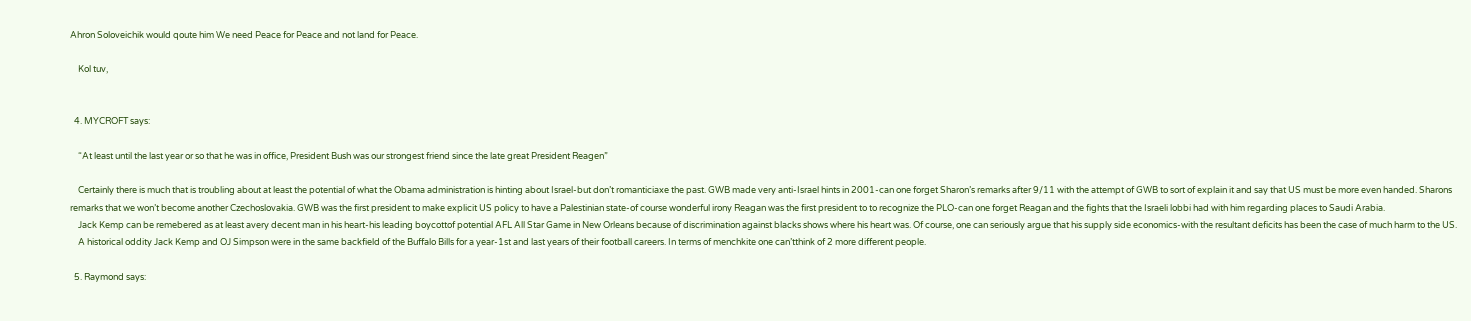Ahron Soloveichik would qoute him We need Peace for Peace and not land for Peace.

    Kol tuv,


  4. MYCROFT says:

    “At least until the last year or so that he was in office, President Bush was our strongest friend since the late great President Reagen”

    Certainly there is much that is troubling about at least the potential of what the Obama administration is hinting about Israel-but don’t romanticiaxe the past. GWB made very anti-Israel hints in 2001-can one forget Sharon’s remarks after 9/11 with the attempt of GWB to sort of explain it and say that US must be more even handed. Sharons remarks that we won’t become another Czechoslovakia. GWB was the first president to make explicit US policy to have a Palestinian state-of course wonderful irony Reagan was the first president to to recognize the PLO-can one forget Reagan and the fights that the Israeli lobbi had with him regarding places to Saudi Arabia.
    Jack Kemp can be remebered as at least avery decent man in his heart-his leading boycottof potential AFL All Star Game in New Orleans because of discrimination against blacks shows where his heart was. Of course, one can seriously argue that his supply side economics-with the resultant deficits has been the case of much harm to the US.
    A historical oddity Jack Kemp and OJ Simpson were in the same backfield of the Buffalo Bills for a year-1st and last years of their football careers. In terms of menchkite one can’tthink of 2 more different people.

  5. Raymond says: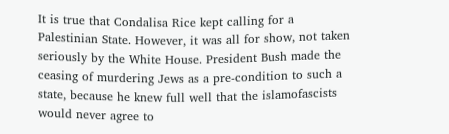It is true that Condalisa Rice kept calling for a Palestinian State. However, it was all for show, not taken seriously by the White House. President Bush made the ceasing of murdering Jews as a pre-condition to such a state, because he knew full well that the islamofascists would never agree to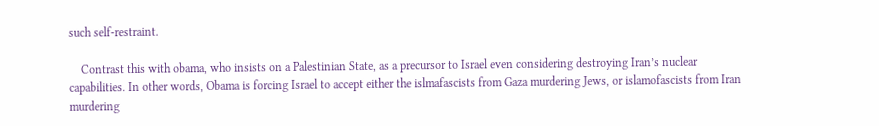such self-restraint.

    Contrast this with obama, who insists on a Palestinian State, as a precursor to Israel even considering destroying Iran’s nuclear capabilities. In other words, Obama is forcing Israel to accept either the islmafascists from Gaza murdering Jews, or islamofascists from Iran murdering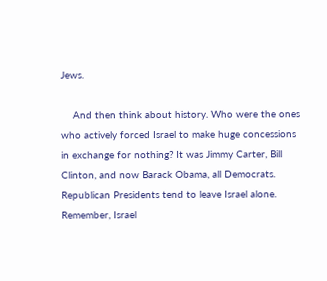Jews.

    And then think about history. Who were the ones who actively forced Israel to make huge concessions in exchange for nothing? It was Jimmy Carter, Bill Clinton, and now Barack Obama, all Democrats. Republican Presidents tend to leave Israel alone. Remember, Israel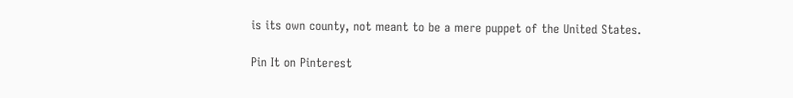is its own county, not meant to be a mere puppet of the United States.

Pin It on Pinterest